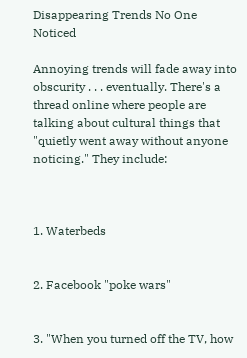Disappearing Trends No One Noticed

Annoying trends will fade away into obscurity . . . eventually. There's a thread online where people are talking about cultural things that "quietly went away without anyone noticing." They include:



1. Waterbeds


2. Facebook "poke wars"


3. "When you turned off the TV, how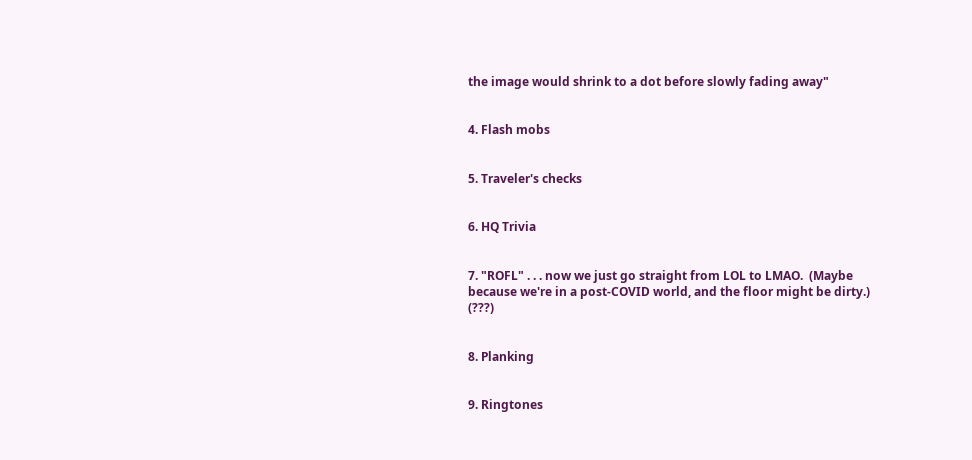the image would shrink to a dot before slowly fading away"


4. Flash mobs


5. Traveler's checks


6. HQ Trivia


7. "ROFL" . . . now we just go straight from LOL to LMAO.  (Maybe because we're in a post-COVID world, and the floor might be dirty.)  (???)


8. Planking


9. Ringtones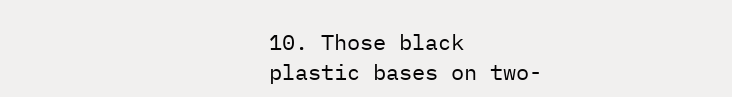10. Those black plastic bases on two-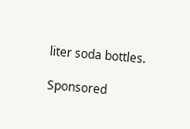liter soda bottles.

Sponsored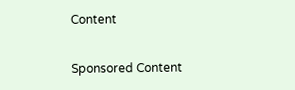Content

Sponsored Content